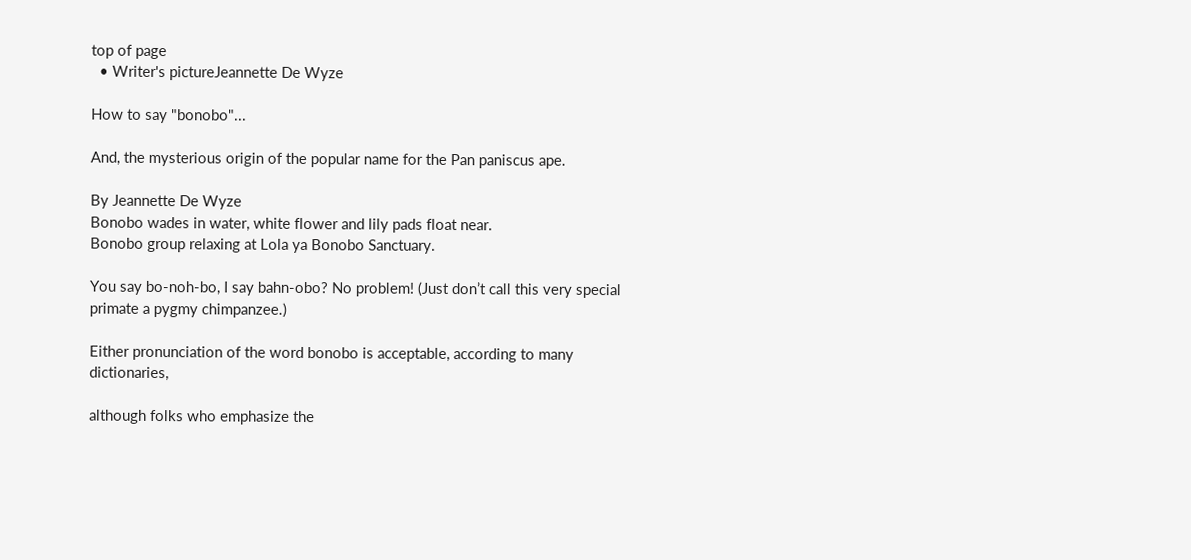top of page
  • Writer's pictureJeannette De Wyze

How to say "bonobo"...

And, the mysterious origin of the popular name for the Pan paniscus ape.

By Jeannette De Wyze
Bonobo wades in water, white flower and lily pads float near.
Bonobo group relaxing at Lola ya Bonobo Sanctuary.

You say bo-noh-bo, I say bahn-obo? No problem! (Just don’t call this very special primate a pygmy chimpanzee.)

Either pronunciation of the word bonobo is acceptable, according to many dictionaries,

although folks who emphasize the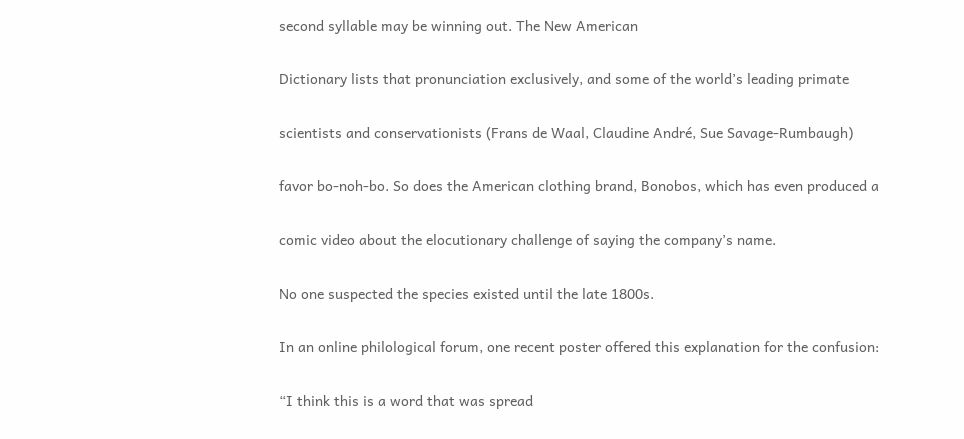second syllable may be winning out. The New American

Dictionary lists that pronunciation exclusively, and some of the world’s leading primate

scientists and conservationists (Frans de Waal, Claudine André, Sue Savage-Rumbaugh)

favor bo-noh-bo. So does the American clothing brand, Bonobos, which has even produced a

comic video about the elocutionary challenge of saying the company’s name.

No one suspected the species existed until the late 1800s.

In an online philological forum, one recent poster offered this explanation for the confusion:

“I think this is a word that was spread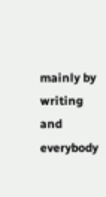mainly by writing and everybody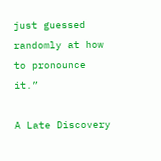just guessed randomly at how to pronounce it.”

A Late Discovery